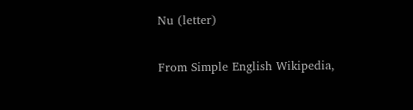Nu (letter)

From Simple English Wikipedia,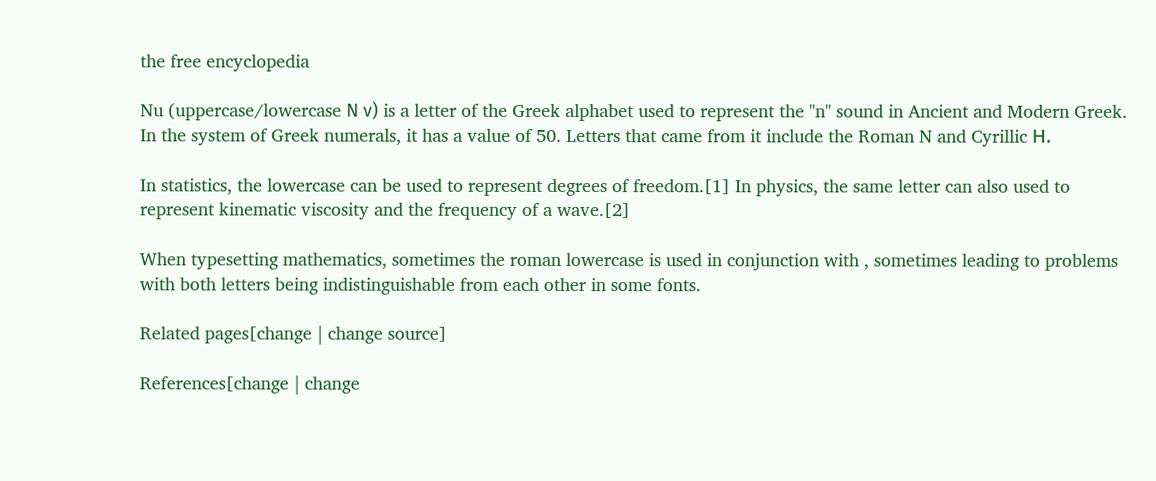the free encyclopedia

Nu (uppercase/lowercase Ν ν) is a letter of the Greek alphabet used to represent the "n" sound in Ancient and Modern Greek. In the system of Greek numerals, it has a value of 50. Letters that came from it include the Roman N and Cyrillic Н.

In statistics, the lowercase can be used to represent degrees of freedom.[1] In physics, the same letter can also used to represent kinematic viscosity and the frequency of a wave.[2]

When typesetting mathematics, sometimes the roman lowercase is used in conjunction with , sometimes leading to problems with both letters being indistinguishable from each other in some fonts.

Related pages[change | change source]

References[change | change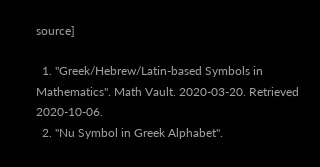source]

  1. "Greek/Hebrew/Latin-based Symbols in Mathematics". Math Vault. 2020-03-20. Retrieved 2020-10-06.
  2. "Nu Symbol in Greek Alphabet".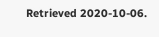Retrieved 2020-10-06.